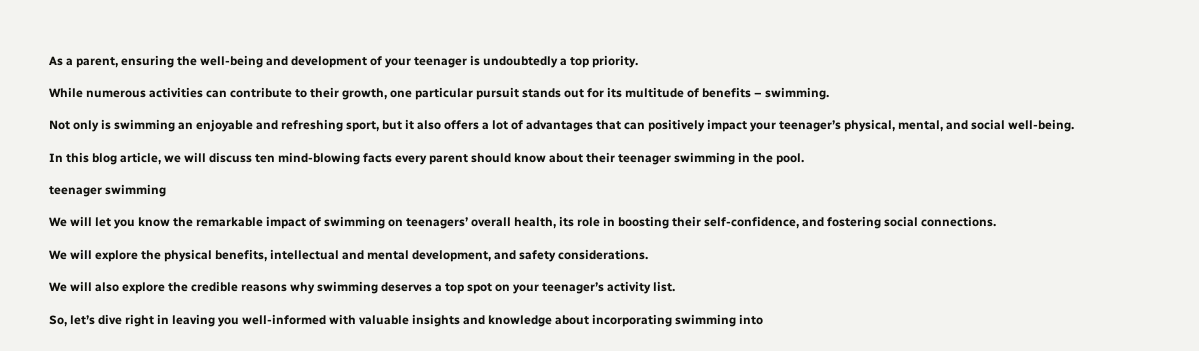As a parent, ensuring the well-being and development of your teenager is undoubtedly a top priority.

While numerous activities can contribute to their growth, one particular pursuit stands out for its multitude of benefits – swimming.

Not only is swimming an enjoyable and refreshing sport, but it also offers a lot of advantages that can positively impact your teenager’s physical, mental, and social well-being.

In this blog article, we will discuss ten mind-blowing facts every parent should know about their teenager swimming in the pool.

teenager swimming

We will let you know the remarkable impact of swimming on teenagers’ overall health, its role in boosting their self-confidence, and fostering social connections.

We will explore the physical benefits, intellectual and mental development, and safety considerations.

We will also explore the credible reasons why swimming deserves a top spot on your teenager’s activity list.

So, let’s dive right in leaving you well-informed with valuable insights and knowledge about incorporating swimming into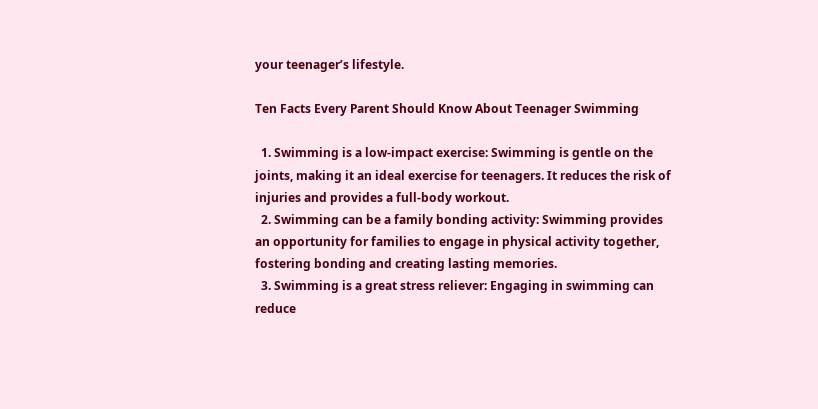your teenager’s lifestyle.

Ten Facts Every Parent Should Know About Teenager Swimming

  1. Swimming is a low-impact exercise: Swimming is gentle on the joints, making it an ideal exercise for teenagers. It reduces the risk of injuries and provides a full-body workout.
  2. Swimming can be a family bonding activity: Swimming provides an opportunity for families to engage in physical activity together, fostering bonding and creating lasting memories.
  3. Swimming is a great stress reliever: Engaging in swimming can reduce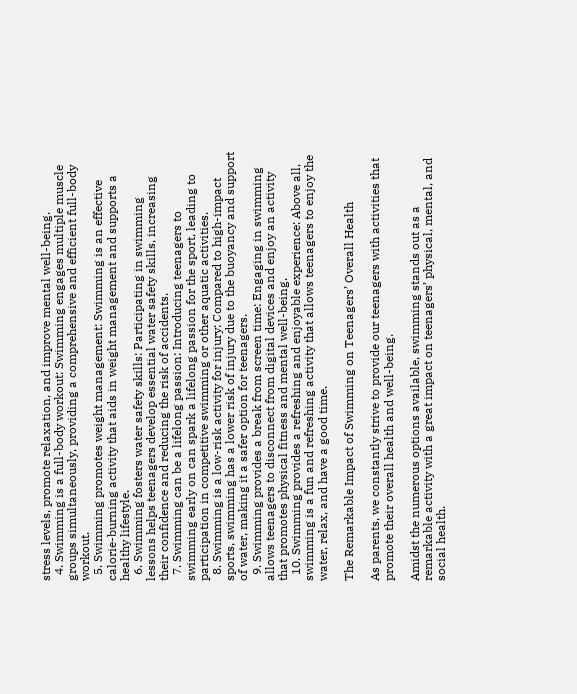stress levels, promote relaxation, and improve mental well-being.
  4. Swimming is a full-body workout: Swimming engages multiple muscle groups simultaneously, providing a comprehensive and efficient full-body workout.
  5. Swimming promotes weight management: Swimming is an effective calorie-burning activity that aids in weight management and supports a healthy lifestyle.
  6. Swimming fosters water safety skills: Participating in swimming lessons helps teenagers develop essential water safety skills, increasing their confidence and reducing the risk of accidents.
  7. Swimming can be a lifelong passion: Introducing teenagers to swimming early on can spark a lifelong passion for the sport, leading to participation in competitive swimming or other aquatic activities.
  8. Swimming is a low-risk activity for injury: Compared to high-impact sports, swimming has a lower risk of injury due to the buoyancy and support of water, making it a safer option for teenagers.
  9. Swimming provides a break from screen time: Engaging in swimming allows teenagers to disconnect from digital devices and enjoy an activity that promotes physical fitness and mental well-being.
  10. Swimming provides a refreshing and enjoyable experience: Above all, swimming is a fun and refreshing activity that allows teenagers to enjoy the water, relax, and have a good time.

The Remarkable Impact of Swimming on Teenagers’ Overall Health

As parents, we constantly strive to provide our teenagers with activities that promote their overall health and well-being.

Amidst the numerous options available, swimming stands out as a remarkable activity with a great impact on teenagers’ physical, mental, and social health.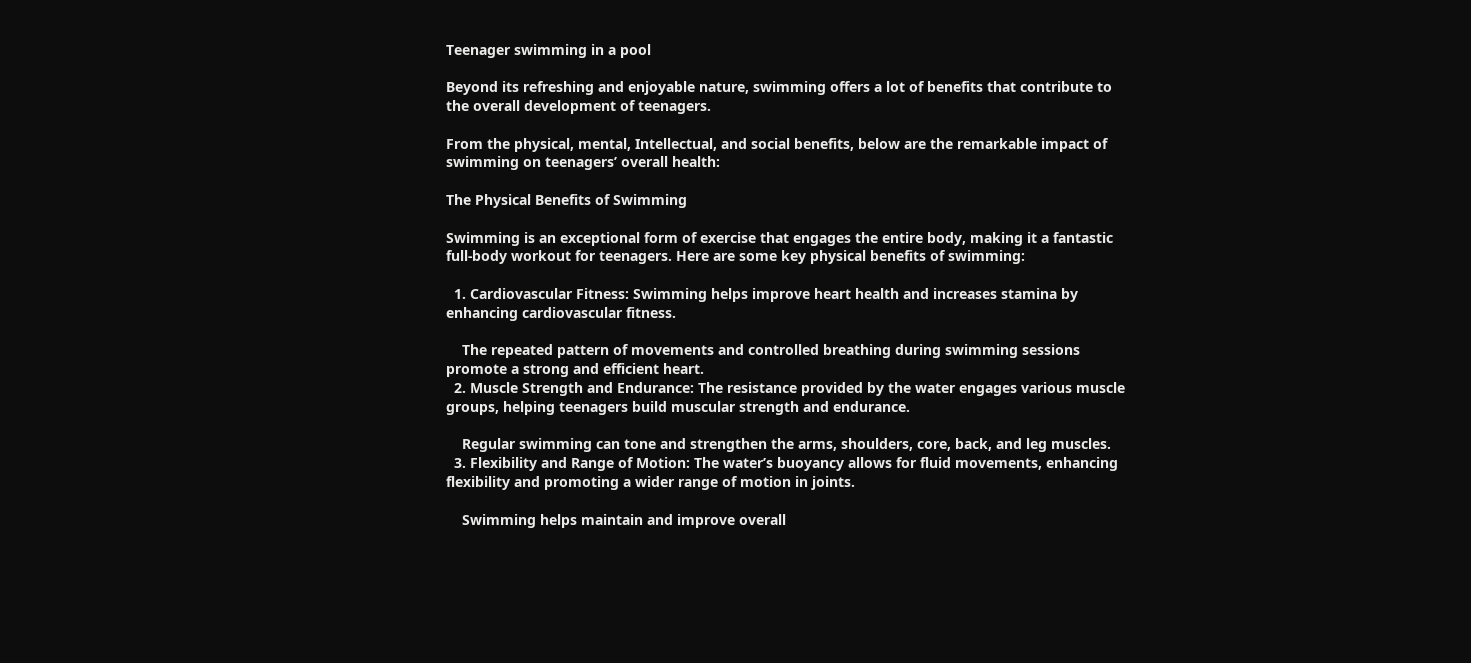Teenager swimming in a pool

Beyond its refreshing and enjoyable nature, swimming offers a lot of benefits that contribute to the overall development of teenagers.

From the physical, mental, Intellectual, and social benefits, below are the remarkable impact of swimming on teenagers’ overall health:

The Physical Benefits of Swimming

Swimming is an exceptional form of exercise that engages the entire body, making it a fantastic full-body workout for teenagers. Here are some key physical benefits of swimming:

  1. Cardiovascular Fitness: Swimming helps improve heart health and increases stamina by enhancing cardiovascular fitness.

    The repeated pattern of movements and controlled breathing during swimming sessions promote a strong and efficient heart.
  2. Muscle Strength and Endurance: The resistance provided by the water engages various muscle groups, helping teenagers build muscular strength and endurance.

    Regular swimming can tone and strengthen the arms, shoulders, core, back, and leg muscles.
  3. Flexibility and Range of Motion: The water’s buoyancy allows for fluid movements, enhancing flexibility and promoting a wider range of motion in joints.

    Swimming helps maintain and improve overall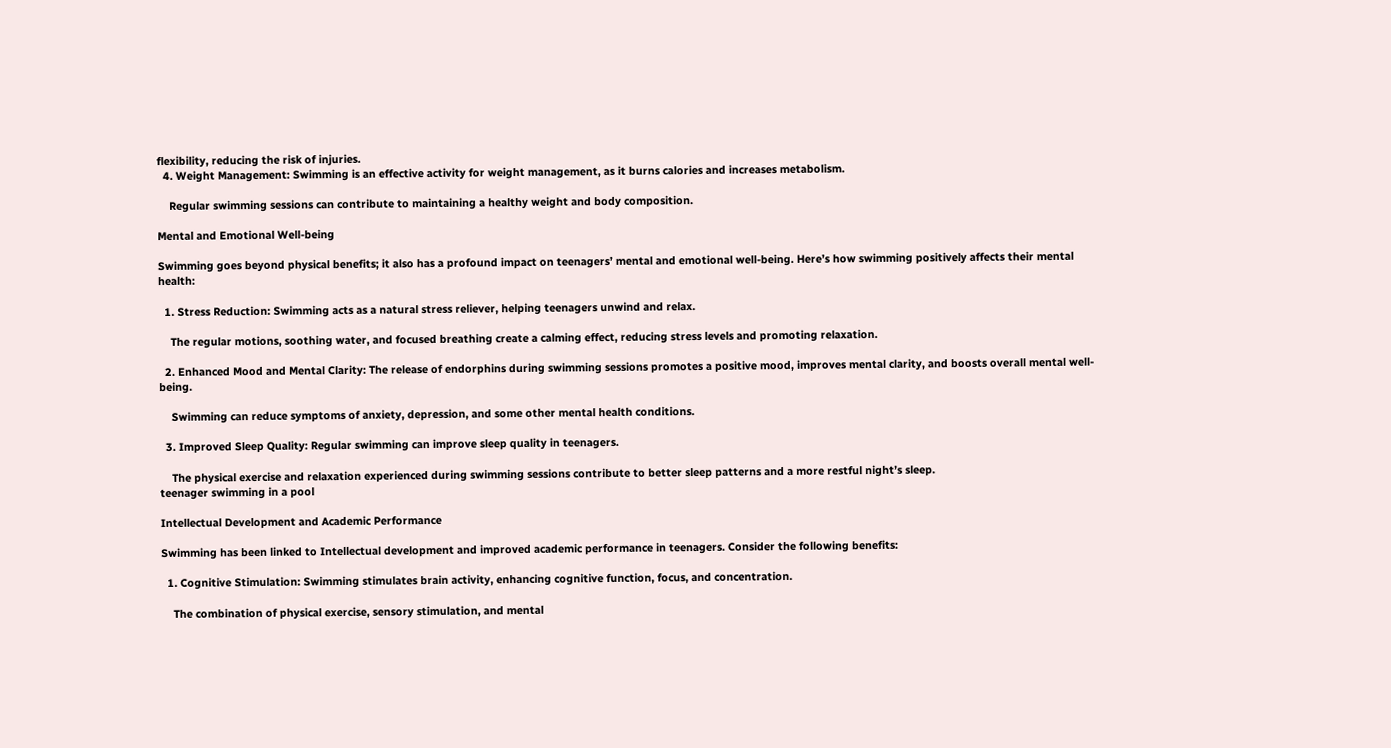flexibility, reducing the risk of injuries.
  4. Weight Management: Swimming is an effective activity for weight management, as it burns calories and increases metabolism.

    Regular swimming sessions can contribute to maintaining a healthy weight and body composition.

Mental and Emotional Well-being

Swimming goes beyond physical benefits; it also has a profound impact on teenagers’ mental and emotional well-being. Here’s how swimming positively affects their mental health:

  1. Stress Reduction: Swimming acts as a natural stress reliever, helping teenagers unwind and relax.

    The regular motions, soothing water, and focused breathing create a calming effect, reducing stress levels and promoting relaxation.

  2. Enhanced Mood and Mental Clarity: The release of endorphins during swimming sessions promotes a positive mood, improves mental clarity, and boosts overall mental well-being.

    Swimming can reduce symptoms of anxiety, depression, and some other mental health conditions.

  3. Improved Sleep Quality: Regular swimming can improve sleep quality in teenagers.

    The physical exercise and relaxation experienced during swimming sessions contribute to better sleep patterns and a more restful night’s sleep.
teenager swimming in a pool

Intellectual Development and Academic Performance

Swimming has been linked to Intellectual development and improved academic performance in teenagers. Consider the following benefits:

  1. Cognitive Stimulation: Swimming stimulates brain activity, enhancing cognitive function, focus, and concentration.

    The combination of physical exercise, sensory stimulation, and mental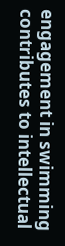engagement in swimming contributes to intellectual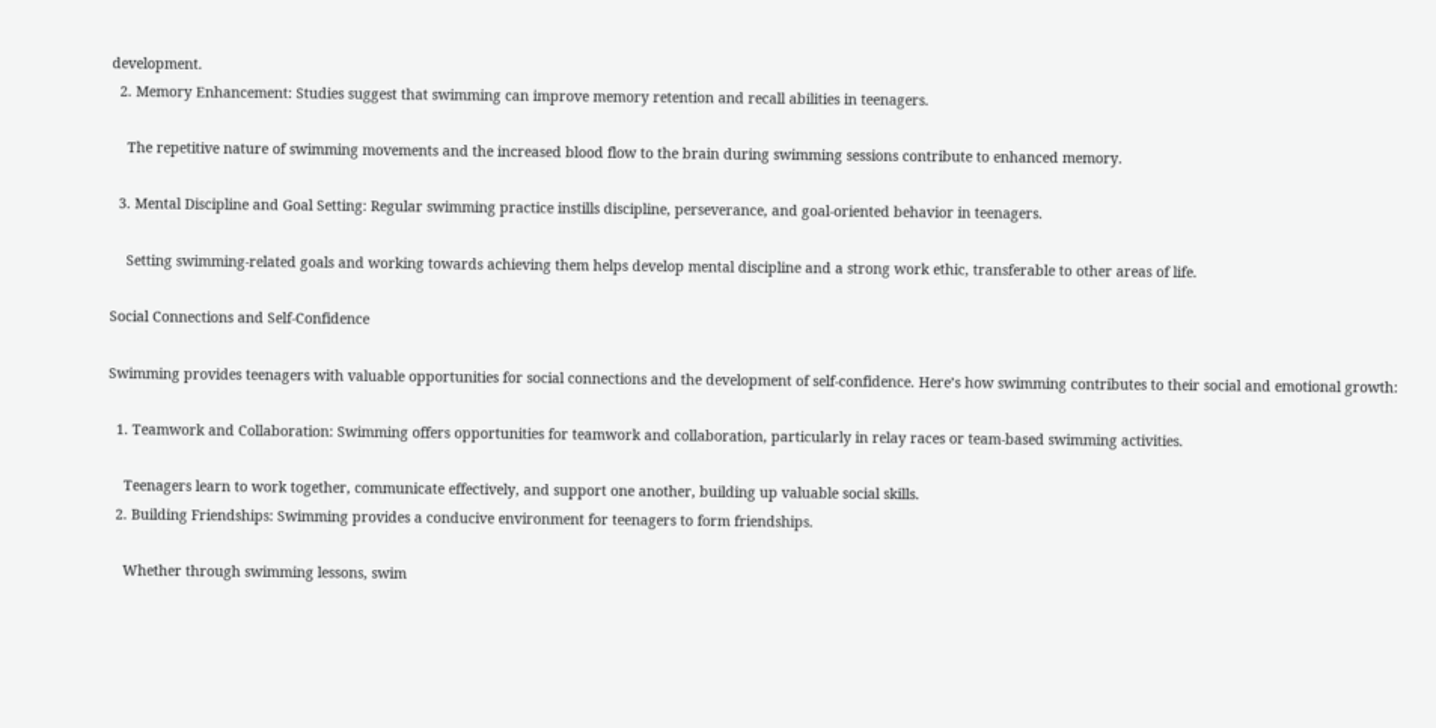development.
  2. Memory Enhancement: Studies suggest that swimming can improve memory retention and recall abilities in teenagers.

    The repetitive nature of swimming movements and the increased blood flow to the brain during swimming sessions contribute to enhanced memory.

  3. Mental Discipline and Goal Setting: Regular swimming practice instills discipline, perseverance, and goal-oriented behavior in teenagers.

    Setting swimming-related goals and working towards achieving them helps develop mental discipline and a strong work ethic, transferable to other areas of life.

Social Connections and Self-Confidence

Swimming provides teenagers with valuable opportunities for social connections and the development of self-confidence. Here’s how swimming contributes to their social and emotional growth:

  1. Teamwork and Collaboration: Swimming offers opportunities for teamwork and collaboration, particularly in relay races or team-based swimming activities.

    Teenagers learn to work together, communicate effectively, and support one another, building up valuable social skills.
  2. Building Friendships: Swimming provides a conducive environment for teenagers to form friendships.

    Whether through swimming lessons, swim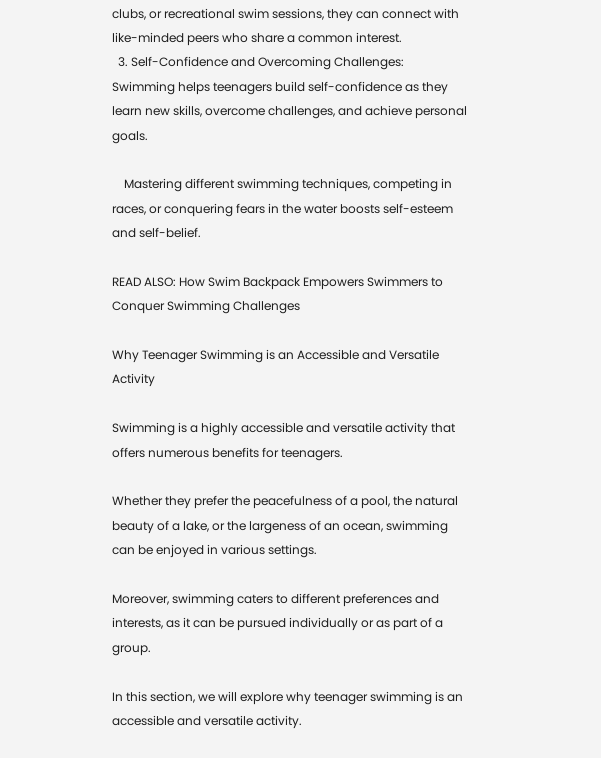clubs, or recreational swim sessions, they can connect with like-minded peers who share a common interest.
  3. Self-Confidence and Overcoming Challenges: Swimming helps teenagers build self-confidence as they learn new skills, overcome challenges, and achieve personal goals.

    Mastering different swimming techniques, competing in races, or conquering fears in the water boosts self-esteem and self-belief.

READ ALSO: How Swim Backpack Empowers Swimmers to Conquer Swimming Challenges

Why Teenager Swimming is an Accessible and Versatile Activity

Swimming is a highly accessible and versatile activity that offers numerous benefits for teenagers.

Whether they prefer the peacefulness of a pool, the natural beauty of a lake, or the largeness of an ocean, swimming can be enjoyed in various settings.

Moreover, swimming caters to different preferences and interests, as it can be pursued individually or as part of a group.

In this section, we will explore why teenager swimming is an accessible and versatile activity.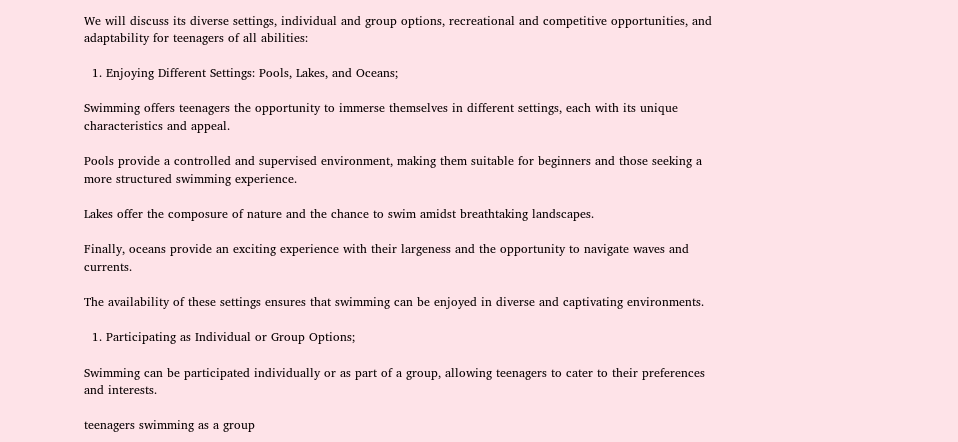We will discuss its diverse settings, individual and group options, recreational and competitive opportunities, and adaptability for teenagers of all abilities:

  1. Enjoying Different Settings: Pools, Lakes, and Oceans;

Swimming offers teenagers the opportunity to immerse themselves in different settings, each with its unique characteristics and appeal.

Pools provide a controlled and supervised environment, making them suitable for beginners and those seeking a more structured swimming experience.

Lakes offer the composure of nature and the chance to swim amidst breathtaking landscapes.

Finally, oceans provide an exciting experience with their largeness and the opportunity to navigate waves and currents.

The availability of these settings ensures that swimming can be enjoyed in diverse and captivating environments.

  1. Participating as Individual or Group Options;

Swimming can be participated individually or as part of a group, allowing teenagers to cater to their preferences and interests.

teenagers swimming as a group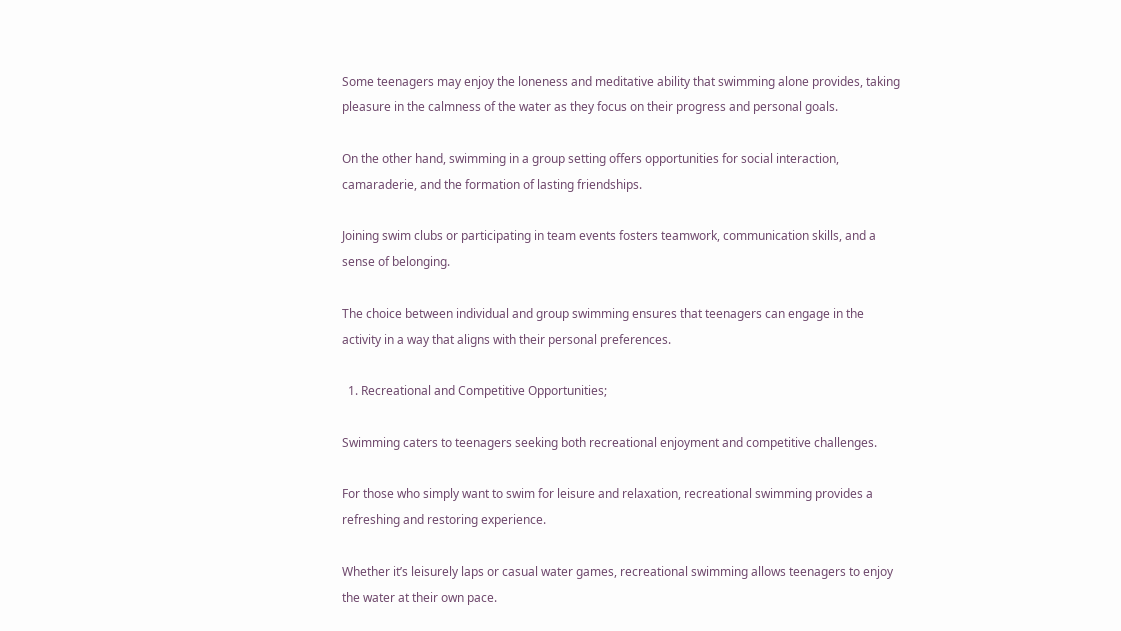Some teenagers may enjoy the loneness and meditative ability that swimming alone provides, taking pleasure in the calmness of the water as they focus on their progress and personal goals.

On the other hand, swimming in a group setting offers opportunities for social interaction, camaraderie, and the formation of lasting friendships.

Joining swim clubs or participating in team events fosters teamwork, communication skills, and a sense of belonging.

The choice between individual and group swimming ensures that teenagers can engage in the activity in a way that aligns with their personal preferences.

  1. Recreational and Competitive Opportunities;

Swimming caters to teenagers seeking both recreational enjoyment and competitive challenges.

For those who simply want to swim for leisure and relaxation, recreational swimming provides a refreshing and restoring experience.

Whether it’s leisurely laps or casual water games, recreational swimming allows teenagers to enjoy the water at their own pace.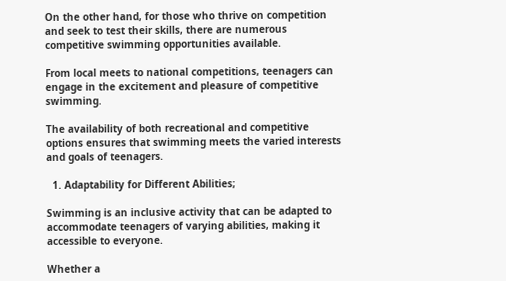On the other hand, for those who thrive on competition and seek to test their skills, there are numerous competitive swimming opportunities available.

From local meets to national competitions, teenagers can engage in the excitement and pleasure of competitive swimming.

The availability of both recreational and competitive options ensures that swimming meets the varied interests and goals of teenagers.

  1. Adaptability for Different Abilities;

Swimming is an inclusive activity that can be adapted to accommodate teenagers of varying abilities, making it accessible to everyone.

Whether a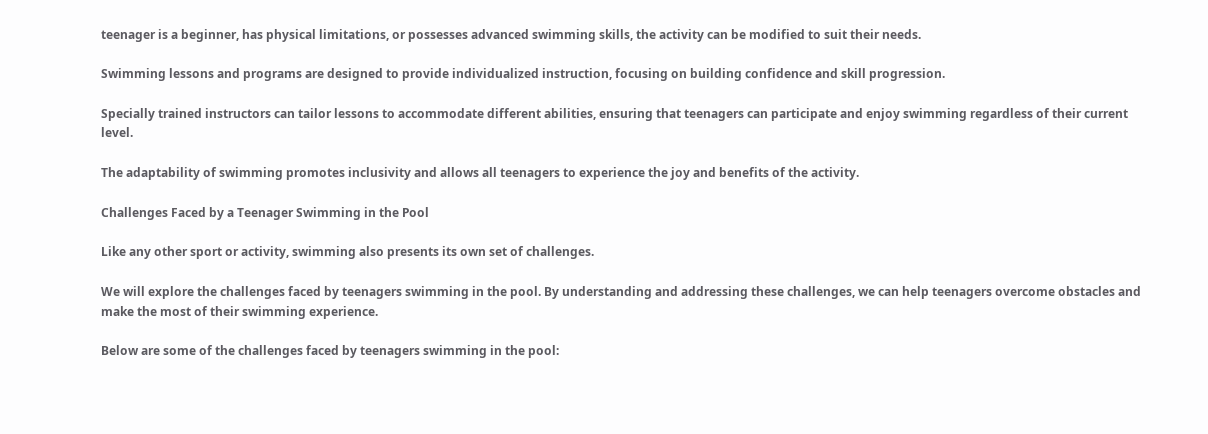teenager is a beginner, has physical limitations, or possesses advanced swimming skills, the activity can be modified to suit their needs.

Swimming lessons and programs are designed to provide individualized instruction, focusing on building confidence and skill progression.

Specially trained instructors can tailor lessons to accommodate different abilities, ensuring that teenagers can participate and enjoy swimming regardless of their current level.

The adaptability of swimming promotes inclusivity and allows all teenagers to experience the joy and benefits of the activity.

Challenges Faced by a Teenager Swimming in the Pool

Like any other sport or activity, swimming also presents its own set of challenges.

We will explore the challenges faced by teenagers swimming in the pool. By understanding and addressing these challenges, we can help teenagers overcome obstacles and make the most of their swimming experience.

Below are some of the challenges faced by teenagers swimming in the pool: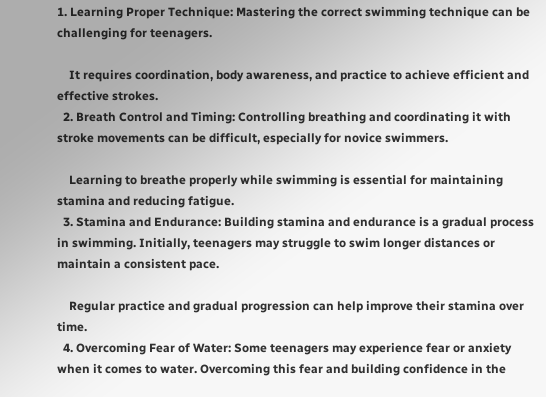1. Learning Proper Technique: Mastering the correct swimming technique can be challenging for teenagers.

    It requires coordination, body awareness, and practice to achieve efficient and effective strokes.
  2. Breath Control and Timing: Controlling breathing and coordinating it with stroke movements can be difficult, especially for novice swimmers.

    Learning to breathe properly while swimming is essential for maintaining stamina and reducing fatigue.
  3. Stamina and Endurance: Building stamina and endurance is a gradual process in swimming. Initially, teenagers may struggle to swim longer distances or maintain a consistent pace.

    Regular practice and gradual progression can help improve their stamina over time.
  4. Overcoming Fear of Water: Some teenagers may experience fear or anxiety when it comes to water. Overcoming this fear and building confidence in the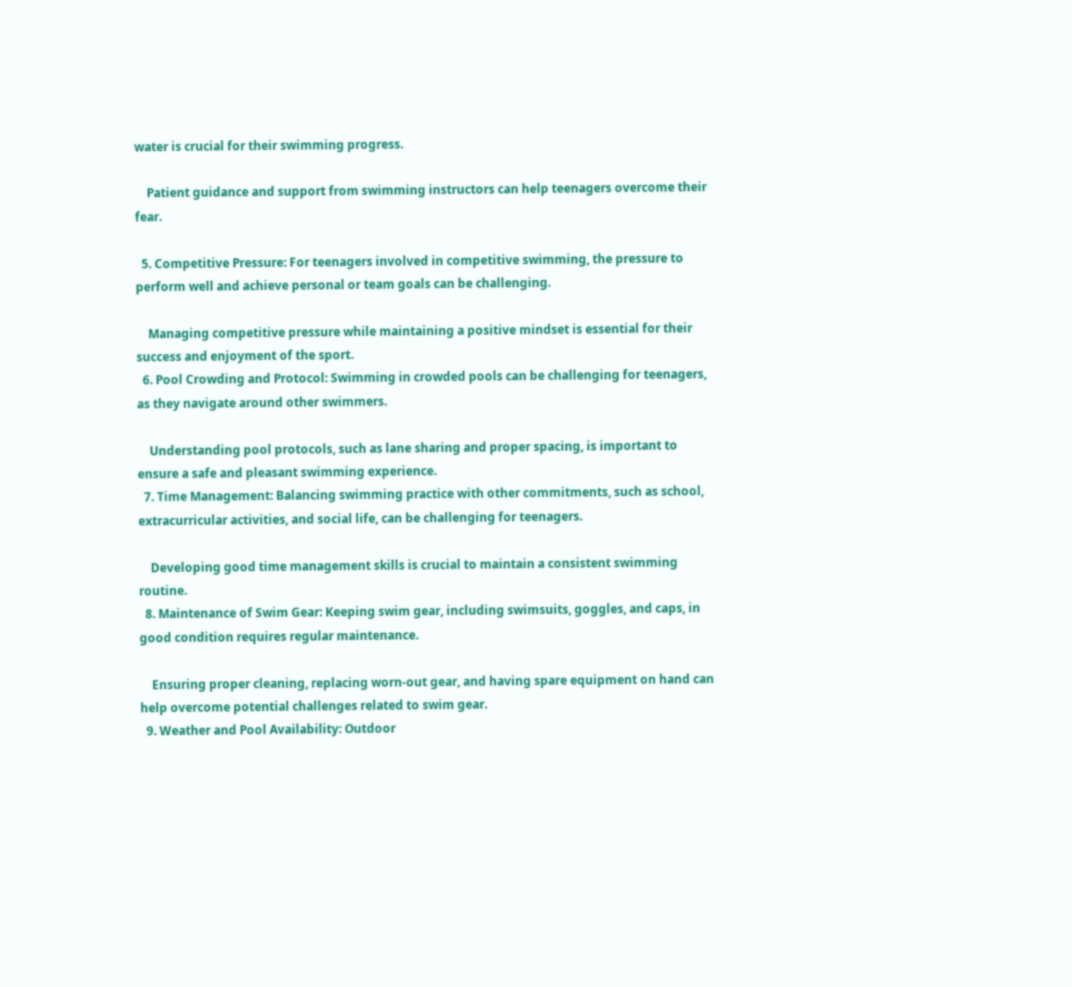water is crucial for their swimming progress.

    Patient guidance and support from swimming instructors can help teenagers overcome their fear.

  5. Competitive Pressure: For teenagers involved in competitive swimming, the pressure to perform well and achieve personal or team goals can be challenging.

    Managing competitive pressure while maintaining a positive mindset is essential for their success and enjoyment of the sport.
  6. Pool Crowding and Protocol: Swimming in crowded pools can be challenging for teenagers, as they navigate around other swimmers.

    Understanding pool protocols, such as lane sharing and proper spacing, is important to ensure a safe and pleasant swimming experience.
  7. Time Management: Balancing swimming practice with other commitments, such as school, extracurricular activities, and social life, can be challenging for teenagers.

    Developing good time management skills is crucial to maintain a consistent swimming routine.
  8. Maintenance of Swim Gear: Keeping swim gear, including swimsuits, goggles, and caps, in good condition requires regular maintenance.

    Ensuring proper cleaning, replacing worn-out gear, and having spare equipment on hand can help overcome potential challenges related to swim gear.
  9. Weather and Pool Availability: Outdoor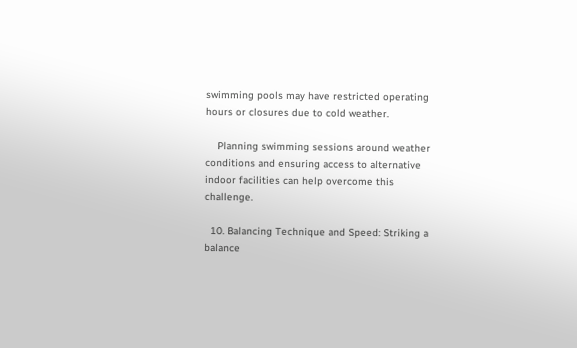swimming pools may have restricted operating hours or closures due to cold weather.

    Planning swimming sessions around weather conditions and ensuring access to alternative indoor facilities can help overcome this challenge.

  10. Balancing Technique and Speed: Striking a balance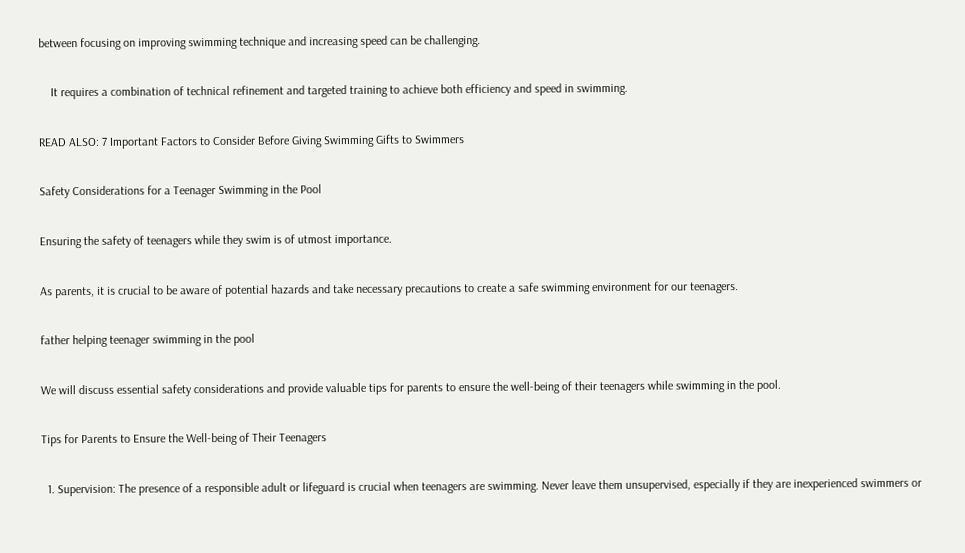between focusing on improving swimming technique and increasing speed can be challenging.

    It requires a combination of technical refinement and targeted training to achieve both efficiency and speed in swimming.

READ ALSO: 7 Important Factors to Consider Before Giving Swimming Gifts to Swimmers

Safety Considerations for a Teenager Swimming in the Pool

Ensuring the safety of teenagers while they swim is of utmost importance.

As parents, it is crucial to be aware of potential hazards and take necessary precautions to create a safe swimming environment for our teenagers.

father helping teenager swimming in the pool

We will discuss essential safety considerations and provide valuable tips for parents to ensure the well-being of their teenagers while swimming in the pool.

Tips for Parents to Ensure the Well-being of Their Teenagers

  1. Supervision: The presence of a responsible adult or lifeguard is crucial when teenagers are swimming. Never leave them unsupervised, especially if they are inexperienced swimmers or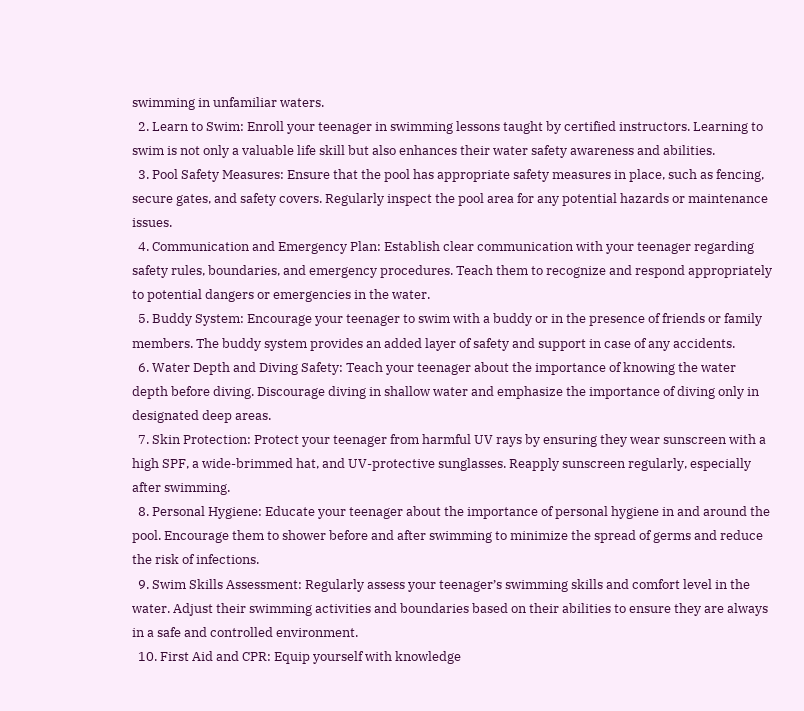swimming in unfamiliar waters.
  2. Learn to Swim: Enroll your teenager in swimming lessons taught by certified instructors. Learning to swim is not only a valuable life skill but also enhances their water safety awareness and abilities.
  3. Pool Safety Measures: Ensure that the pool has appropriate safety measures in place, such as fencing, secure gates, and safety covers. Regularly inspect the pool area for any potential hazards or maintenance issues.
  4. Communication and Emergency Plan: Establish clear communication with your teenager regarding safety rules, boundaries, and emergency procedures. Teach them to recognize and respond appropriately to potential dangers or emergencies in the water.
  5. Buddy System: Encourage your teenager to swim with a buddy or in the presence of friends or family members. The buddy system provides an added layer of safety and support in case of any accidents.
  6. Water Depth and Diving Safety: Teach your teenager about the importance of knowing the water depth before diving. Discourage diving in shallow water and emphasize the importance of diving only in designated deep areas.
  7. Skin Protection: Protect your teenager from harmful UV rays by ensuring they wear sunscreen with a high SPF, a wide-brimmed hat, and UV-protective sunglasses. Reapply sunscreen regularly, especially after swimming.
  8. Personal Hygiene: Educate your teenager about the importance of personal hygiene in and around the pool. Encourage them to shower before and after swimming to minimize the spread of germs and reduce the risk of infections.
  9. Swim Skills Assessment: Regularly assess your teenager’s swimming skills and comfort level in the water. Adjust their swimming activities and boundaries based on their abilities to ensure they are always in a safe and controlled environment.
  10. First Aid and CPR: Equip yourself with knowledge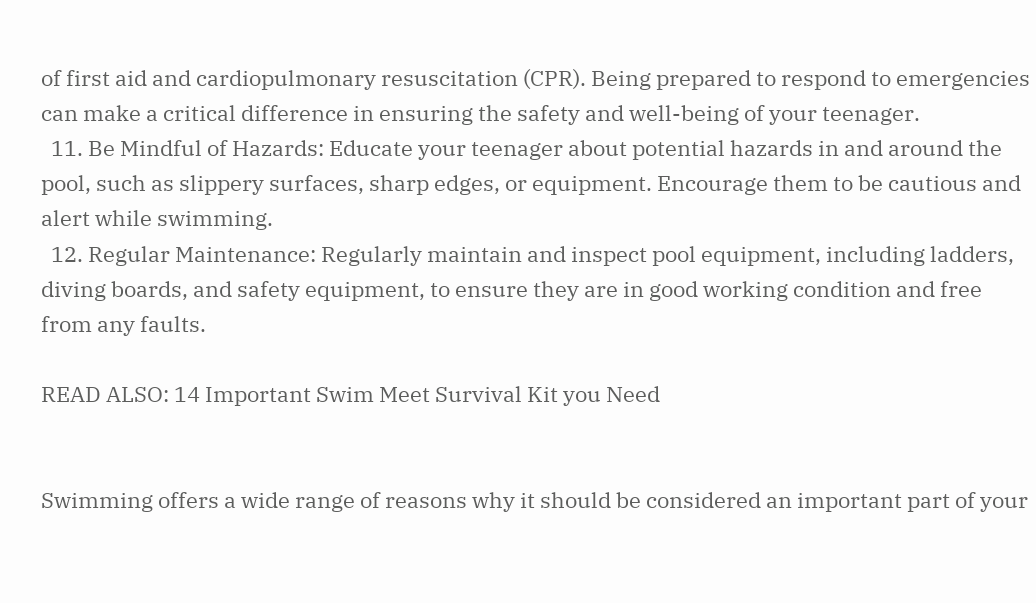of first aid and cardiopulmonary resuscitation (CPR). Being prepared to respond to emergencies can make a critical difference in ensuring the safety and well-being of your teenager.
  11. Be Mindful of Hazards: Educate your teenager about potential hazards in and around the pool, such as slippery surfaces, sharp edges, or equipment. Encourage them to be cautious and alert while swimming.
  12. Regular Maintenance: Regularly maintain and inspect pool equipment, including ladders, diving boards, and safety equipment, to ensure they are in good working condition and free from any faults.

READ ALSO: 14 Important Swim Meet Survival Kit you Need


Swimming offers a wide range of reasons why it should be considered an important part of your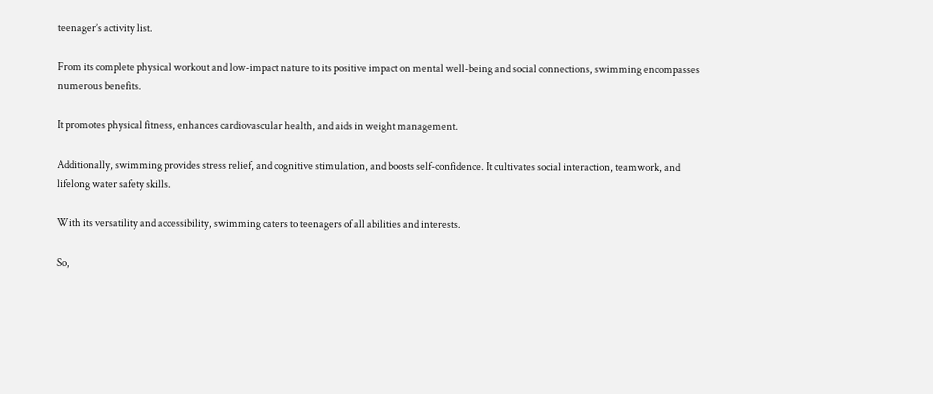teenager’s activity list.

From its complete physical workout and low-impact nature to its positive impact on mental well-being and social connections, swimming encompasses numerous benefits.

It promotes physical fitness, enhances cardiovascular health, and aids in weight management.

Additionally, swimming provides stress relief, and cognitive stimulation, and boosts self-confidence. It cultivates social interaction, teamwork, and lifelong water safety skills.

With its versatility and accessibility, swimming caters to teenagers of all abilities and interests.

So,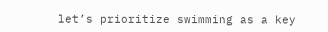let’s prioritize swimming as a key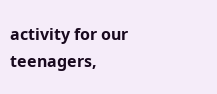activity for our teenagers,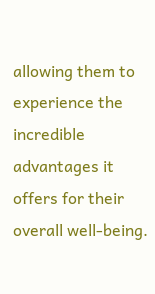allowing them to experience the incredible advantages it offers for their overall well-being.